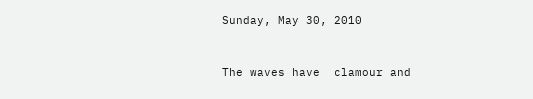Sunday, May 30, 2010


The waves have  clamour and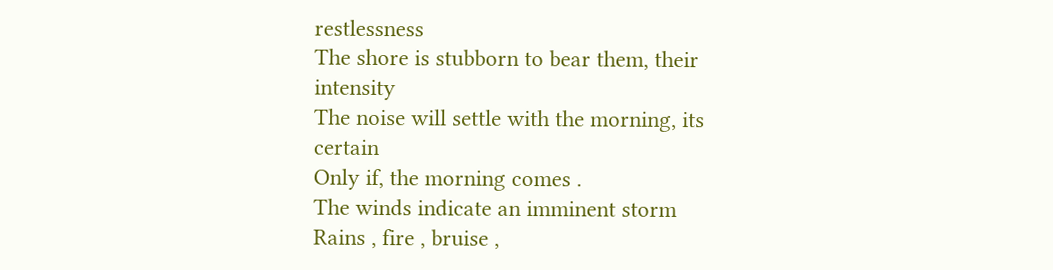restlessness
The shore is stubborn to bear them, their intensity
The noise will settle with the morning, its certain
Only if, the morning comes .
The winds indicate an imminent storm
Rains , fire , bruise ,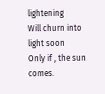lightening
Will churn into light soon
Only if , the sun comes.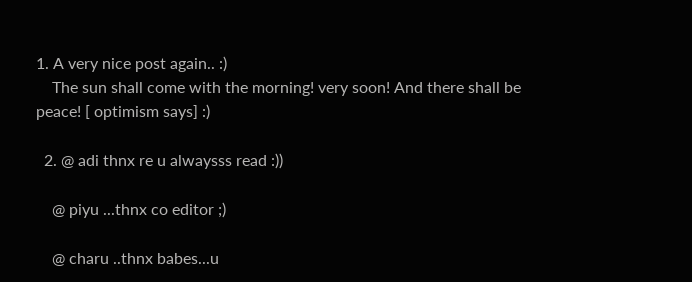1. A very nice post again.. :)
    The sun shall come with the morning! very soon! And there shall be peace! [ optimism says] :)

  2. @ adi thnx re u alwaysss read :))

    @ piyu ...thnx co editor ;)

    @ charu ..thnx babes...u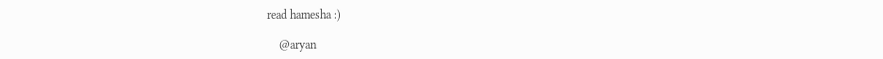read hamesha :)

    @aryan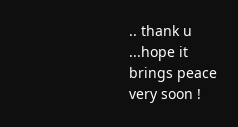.. thank u ...hope it brings peace very soon !